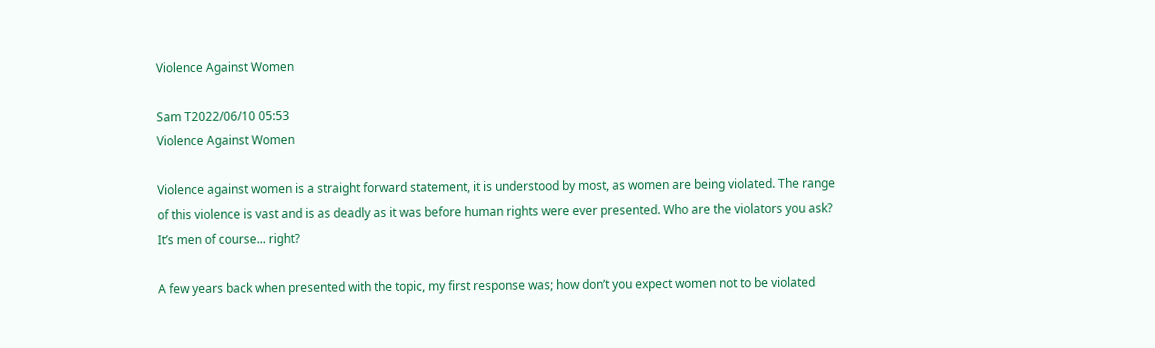Violence Against Women

Sam T2022/06/10 05:53
Violence Against Women

Violence against women is a straight forward statement, it is understood by most, as women are being violated. The range of this violence is vast and is as deadly as it was before human rights were ever presented. Who are the violators you ask? It’s men of course... right?

A few years back when presented with the topic, my first response was; how don’t you expect women not to be violated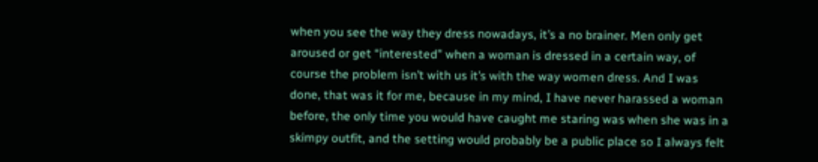when you see the way they dress nowadays, it’s a no brainer. Men only get aroused or get “interested” when a woman is dressed in a certain way, of course the problem isn’t with us it’s with the way women dress. And I was done, that was it for me, because in my mind, I have never harassed a woman before, the only time you would have caught me staring was when she was in a skimpy outfit, and the setting would probably be a public place so I always felt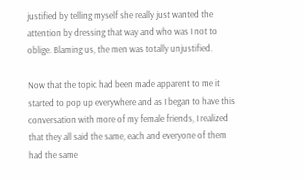justified by telling myself she really just wanted the attention by dressing that way and who was I not to oblige. Blaming us, the men was totally unjustified.

Now that the topic had been made apparent to me it started to pop up everywhere and as I began to have this conversation with more of my female friends, I realized that they all said the same, each and everyone of them had the same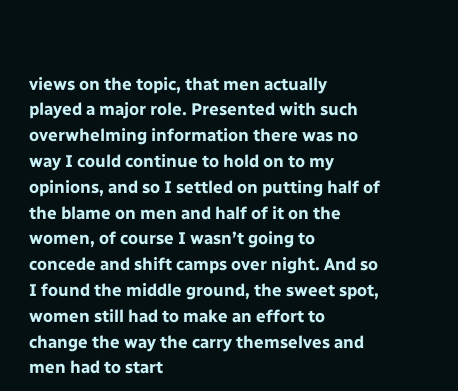views on the topic, that men actually played a major role. Presented with such overwhelming information there was no way I could continue to hold on to my opinions, and so I settled on putting half of the blame on men and half of it on the women, of course I wasn’t going to concede and shift camps over night. And so I found the middle ground, the sweet spot, women still had to make an effort to change the way the carry themselves and men had to start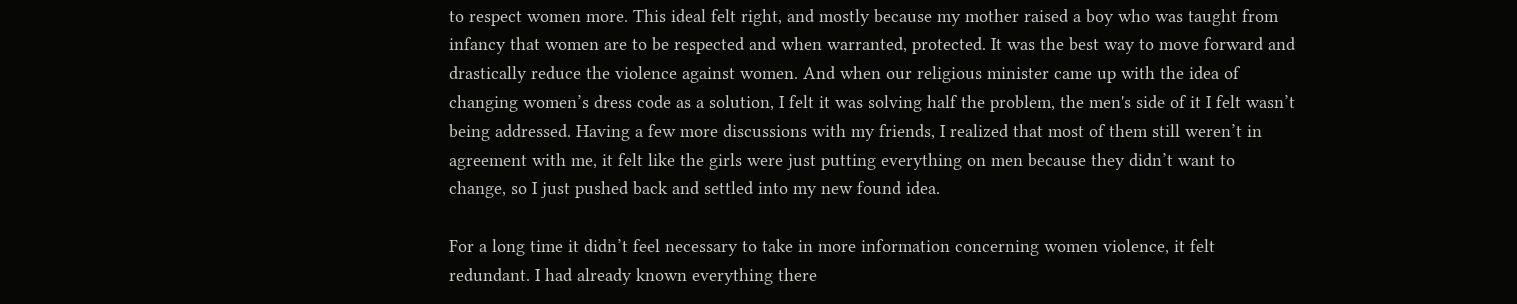to respect women more. This ideal felt right, and mostly because my mother raised a boy who was taught from infancy that women are to be respected and when warranted, protected. It was the best way to move forward and drastically reduce the violence against women. And when our religious minister came up with the idea of changing women’s dress code as a solution, I felt it was solving half the problem, the men's side of it I felt wasn’t being addressed. Having a few more discussions with my friends, I realized that most of them still weren’t in agreement with me, it felt like the girls were just putting everything on men because they didn’t want to change, so I just pushed back and settled into my new found idea.

For a long time it didn’t feel necessary to take in more information concerning women violence, it felt redundant. I had already known everything there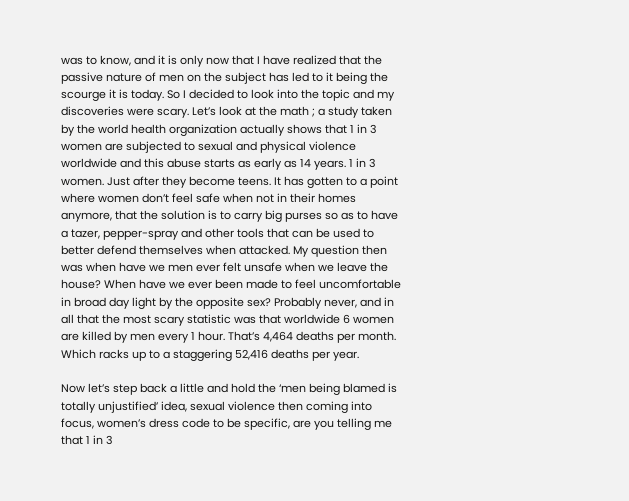was to know, and it is only now that I have realized that the passive nature of men on the subject has led to it being the scourge it is today. So I decided to look into the topic and my discoveries were scary. Let’s look at the math ; a study taken by the world health organization actually shows that 1 in 3 women are subjected to sexual and physical violence worldwide and this abuse starts as early as 14 years. 1 in 3 women. Just after they become teens. It has gotten to a point where women don’t feel safe when not in their homes anymore, that the solution is to carry big purses so as to have a tazer, pepper-spray and other tools that can be used to better defend themselves when attacked. My question then was when have we men ever felt unsafe when we leave the house? When have we ever been made to feel uncomfortable in broad day light by the opposite sex? Probably never, and in all that the most scary statistic was that worldwide 6 women are killed by men every 1 hour. That’s 4,464 deaths per month. Which racks up to a staggering 52,416 deaths per year.

Now let’s step back a little and hold the ‘men being blamed is totally unjustified’ idea, sexual violence then coming into focus, women’s dress code to be specific, are you telling me that 1 in 3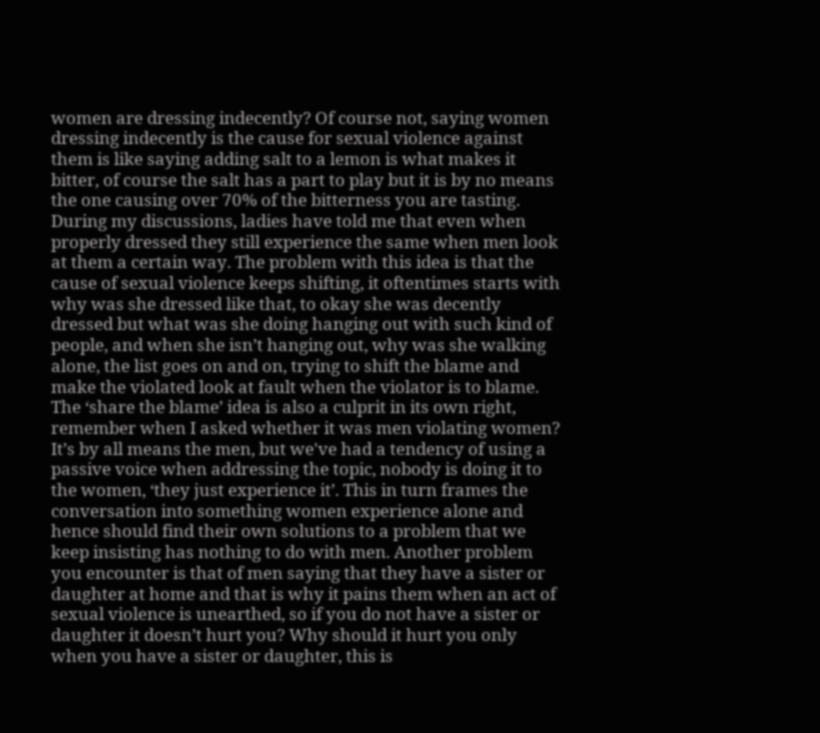women are dressing indecently? Of course not, saying women dressing indecently is the cause for sexual violence against them is like saying adding salt to a lemon is what makes it bitter, of course the salt has a part to play but it is by no means the one causing over 70% of the bitterness you are tasting. During my discussions, ladies have told me that even when properly dressed they still experience the same when men look at them a certain way. The problem with this idea is that the cause of sexual violence keeps shifting, it oftentimes starts with why was she dressed like that, to okay she was decently dressed but what was she doing hanging out with such kind of people, and when she isn’t hanging out, why was she walking alone, the list goes on and on, trying to shift the blame and make the violated look at fault when the violator is to blame. The ‘share the blame’ idea is also a culprit in its own right, remember when I asked whether it was men violating women? It’s by all means the men, but we've had a tendency of using a passive voice when addressing the topic, nobody is doing it to the women, ‘they just experience it’. This in turn frames the conversation into something women experience alone and hence should find their own solutions to a problem that we keep insisting has nothing to do with men. Another problem you encounter is that of men saying that they have a sister or daughter at home and that is why it pains them when an act of sexual violence is unearthed, so if you do not have a sister or daughter it doesn’t hurt you? Why should it hurt you only when you have a sister or daughter, this is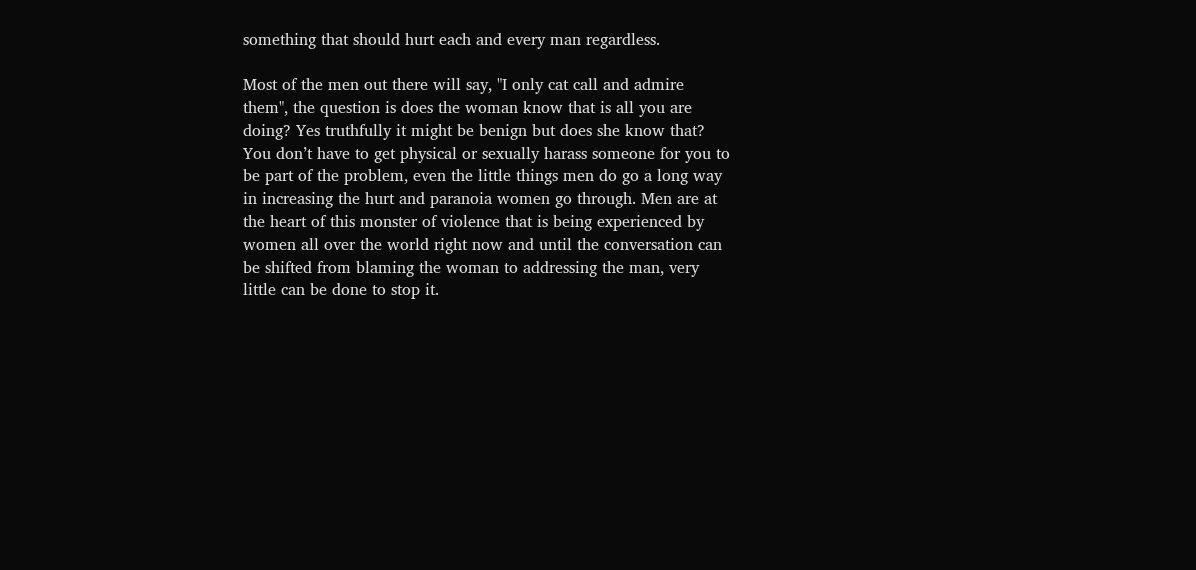something that should hurt each and every man regardless.

Most of the men out there will say, "I only cat call and admire them", the question is does the woman know that is all you are doing? Yes truthfully it might be benign but does she know that? You don’t have to get physical or sexually harass someone for you to be part of the problem, even the little things men do go a long way in increasing the hurt and paranoia women go through. Men are at the heart of this monster of violence that is being experienced by women all over the world right now and until the conversation can be shifted from blaming the woman to addressing the man, very little can be done to stop it.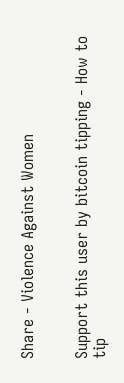Share - Violence Against Women


Support this user by bitcoin tipping - How to tip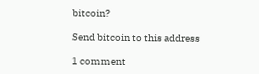bitcoin?

Send bitcoin to this address

1 comment